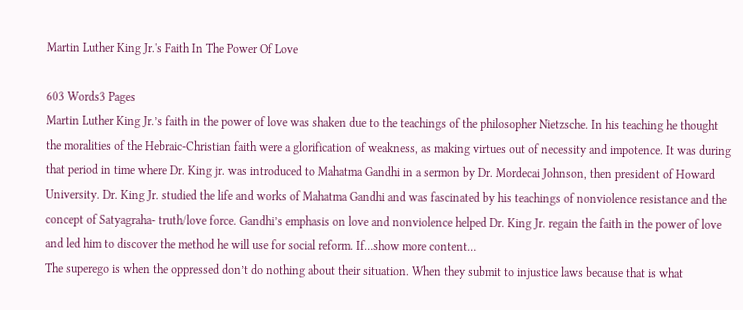Martin Luther King Jr.'s Faith In The Power Of Love

603 Words3 Pages
Martin Luther King Jr.’s faith in the power of love was shaken due to the teachings of the philosopher Nietzsche. In his teaching he thought the moralities of the Hebraic-Christian faith were a glorification of weakness, as making virtues out of necessity and impotence. It was during that period in time where Dr. King jr. was introduced to Mahatma Gandhi in a sermon by Dr. Mordecai Johnson, then president of Howard University. Dr. King Jr. studied the life and works of Mahatma Gandhi and was fascinated by his teachings of nonviolence resistance and the concept of Satyagraha- truth/love force. Gandhi’s emphasis on love and nonviolence helped Dr. King Jr. regain the faith in the power of love and led him to discover the method he will use for social reform. If…show more content…
The superego is when the oppressed don’t do nothing about their situation. When they submit to injustice laws because that is what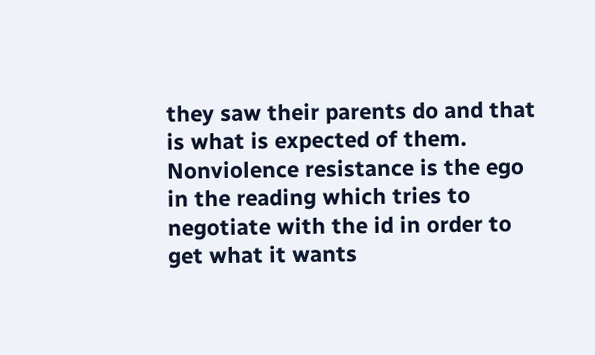they saw their parents do and that is what is expected of them. Nonviolence resistance is the ego in the reading which tries to negotiate with the id in order to get what it wants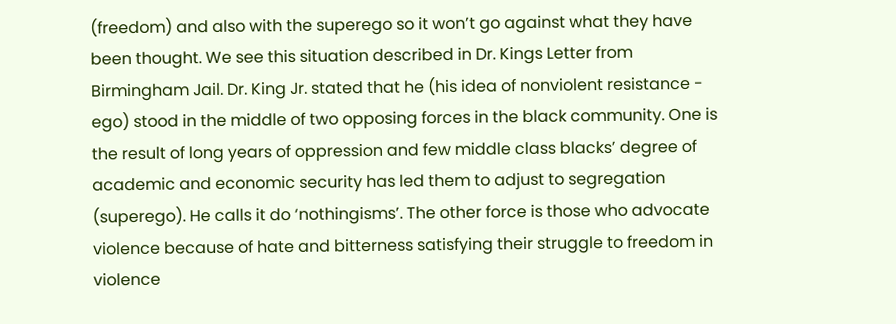(freedom) and also with the superego so it won’t go against what they have been thought. We see this situation described in Dr. Kings Letter from Birmingham Jail. Dr. King Jr. stated that he (his idea of nonviolent resistance - ego) stood in the middle of two opposing forces in the black community. One is the result of long years of oppression and few middle class blacks’ degree of academic and economic security has led them to adjust to segregation (superego). He calls it do ‘nothingisms’. The other force is those who advocate violence because of hate and bitterness satisfying their struggle to freedom in violence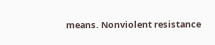means. Nonviolent resistance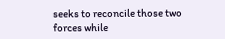seeks to reconcile those two forces while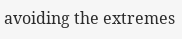avoiding the extremes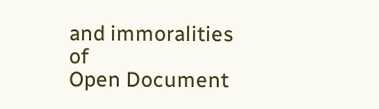and immoralities of
Open Document